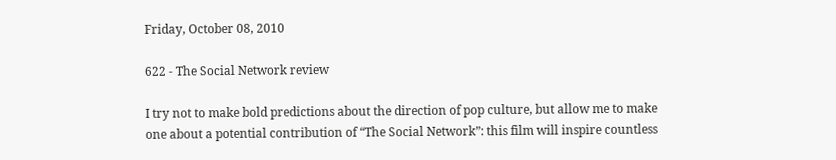Friday, October 08, 2010

622 - The Social Network review

I try not to make bold predictions about the direction of pop culture, but allow me to make one about a potential contribution of “The Social Network”: this film will inspire countless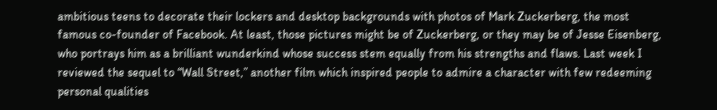ambitious teens to decorate their lockers and desktop backgrounds with photos of Mark Zuckerberg, the most famous co-founder of Facebook. At least, those pictures might be of Zuckerberg, or they may be of Jesse Eisenberg, who portrays him as a brilliant wunderkind whose success stem equally from his strengths and flaws. Last week I reviewed the sequel to “Wall Street,” another film which inspired people to admire a character with few redeeming personal qualities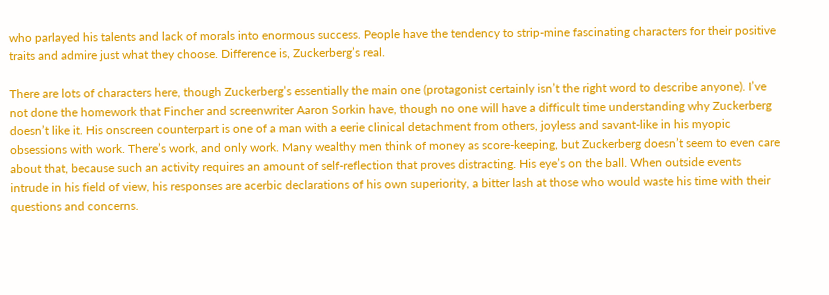who parlayed his talents and lack of morals into enormous success. People have the tendency to strip-mine fascinating characters for their positive traits and admire just what they choose. Difference is, Zuckerberg’s real.

There are lots of characters here, though Zuckerberg’s essentially the main one (protagonist certainly isn’t the right word to describe anyone). I’ve not done the homework that Fincher and screenwriter Aaron Sorkin have, though no one will have a difficult time understanding why Zuckerberg doesn’t like it. His onscreen counterpart is one of a man with a eerie clinical detachment from others, joyless and savant-like in his myopic obsessions with work. There’s work, and only work. Many wealthy men think of money as score-keeping, but Zuckerberg doesn’t seem to even care about that, because such an activity requires an amount of self-reflection that proves distracting. His eye’s on the ball. When outside events intrude in his field of view, his responses are acerbic declarations of his own superiority, a bitter lash at those who would waste his time with their questions and concerns.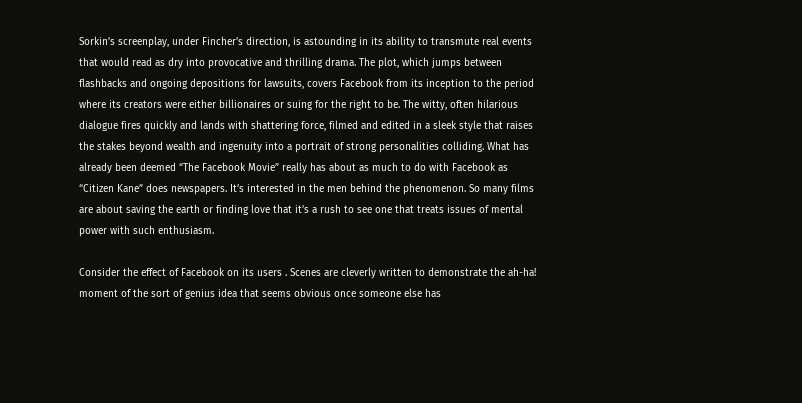Sorkin’s screenplay, under Fincher’s direction, is astounding in its ability to transmute real events that would read as dry into provocative and thrilling drama. The plot, which jumps between flashbacks and ongoing depositions for lawsuits, covers Facebook from its inception to the period where its creators were either billionaires or suing for the right to be. The witty, often hilarious dialogue fires quickly and lands with shattering force, filmed and edited in a sleek style that raises the stakes beyond wealth and ingenuity into a portrait of strong personalities colliding. What has already been deemed “The Facebook Movie” really has about as much to do with Facebook as “Citizen Kane” does newspapers. It’s interested in the men behind the phenomenon. So many films are about saving the earth or finding love that it’s a rush to see one that treats issues of mental power with such enthusiasm.

Consider the effect of Facebook on its users . Scenes are cleverly written to demonstrate the ah-ha! moment of the sort of genius idea that seems obvious once someone else has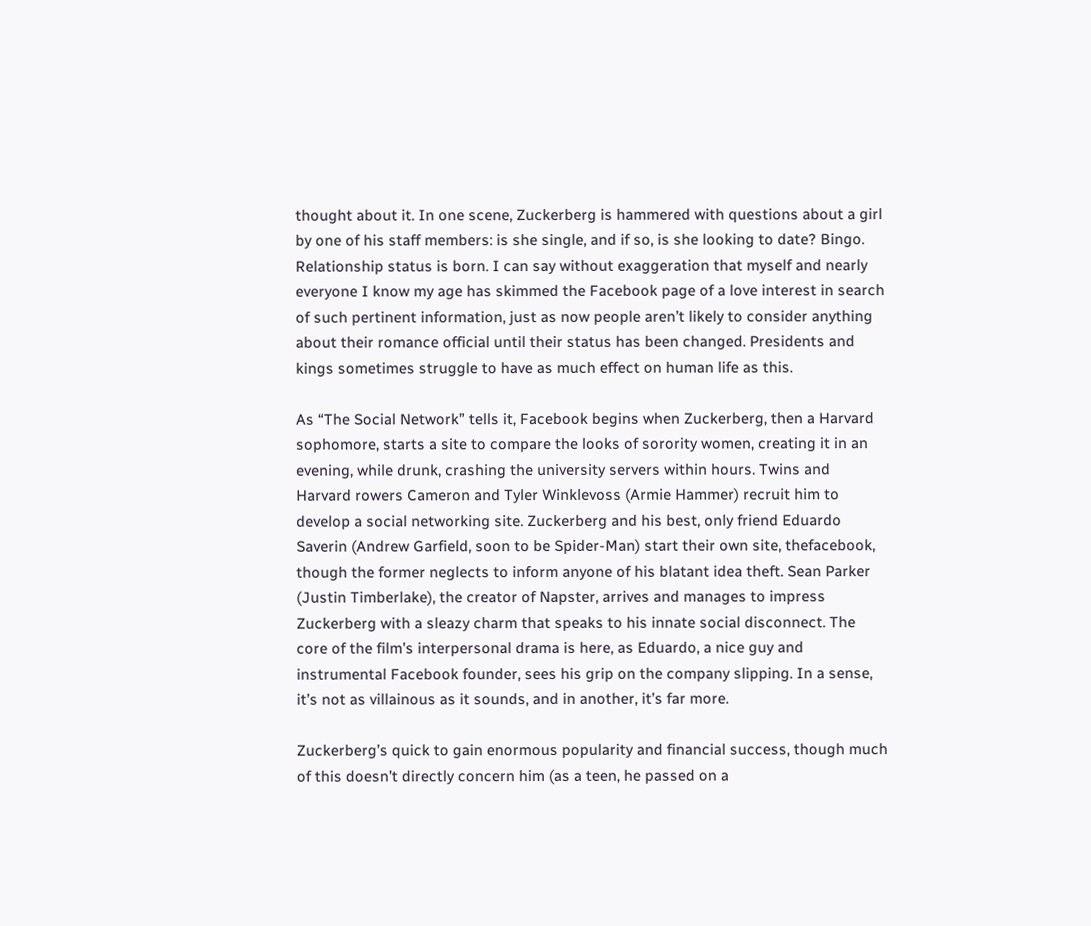thought about it. In one scene, Zuckerberg is hammered with questions about a girl by one of his staff members: is she single, and if so, is she looking to date? Bingo. Relationship status is born. I can say without exaggeration that myself and nearly everyone I know my age has skimmed the Facebook page of a love interest in search of such pertinent information, just as now people aren’t likely to consider anything about their romance official until their status has been changed. Presidents and kings sometimes struggle to have as much effect on human life as this.

As “The Social Network” tells it, Facebook begins when Zuckerberg, then a Harvard sophomore, starts a site to compare the looks of sorority women, creating it in an evening, while drunk, crashing the university servers within hours. Twins and Harvard rowers Cameron and Tyler Winklevoss (Armie Hammer) recruit him to develop a social networking site. Zuckerberg and his best, only friend Eduardo Saverin (Andrew Garfield, soon to be Spider-Man) start their own site, thefacebook, though the former neglects to inform anyone of his blatant idea theft. Sean Parker (Justin Timberlake), the creator of Napster, arrives and manages to impress Zuckerberg with a sleazy charm that speaks to his innate social disconnect. The core of the film’s interpersonal drama is here, as Eduardo, a nice guy and instrumental Facebook founder, sees his grip on the company slipping. In a sense, it’s not as villainous as it sounds, and in another, it’s far more.

Zuckerberg’s quick to gain enormous popularity and financial success, though much of this doesn’t directly concern him (as a teen, he passed on a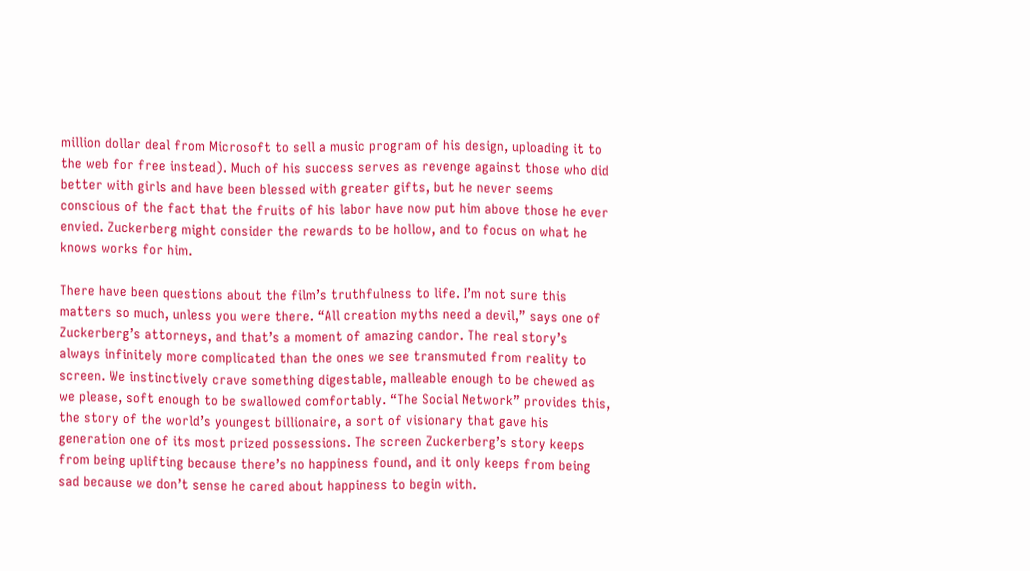million dollar deal from Microsoft to sell a music program of his design, uploading it to the web for free instead). Much of his success serves as revenge against those who did better with girls and have been blessed with greater gifts, but he never seems conscious of the fact that the fruits of his labor have now put him above those he ever envied. Zuckerberg might consider the rewards to be hollow, and to focus on what he knows works for him.

There have been questions about the film’s truthfulness to life. I’m not sure this matters so much, unless you were there. “All creation myths need a devil,” says one of Zuckerberg’s attorneys, and that’s a moment of amazing candor. The real story’s always infinitely more complicated than the ones we see transmuted from reality to screen. We instinctively crave something digestable, malleable enough to be chewed as we please, soft enough to be swallowed comfortably. “The Social Network” provides this, the story of the world’s youngest billionaire, a sort of visionary that gave his generation one of its most prized possessions. The screen Zuckerberg’s story keeps from being uplifting because there’s no happiness found, and it only keeps from being sad because we don’t sense he cared about happiness to begin with.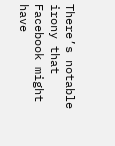There’s notable irony that Facebook might have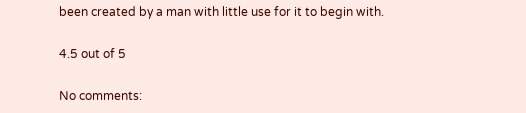been created by a man with little use for it to begin with.

4.5 out of 5

No comments: